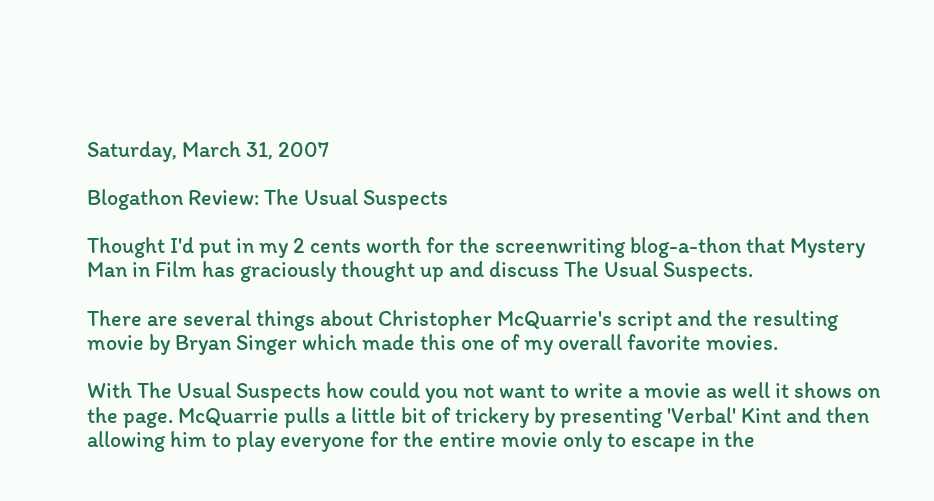Saturday, March 31, 2007

Blogathon Review: The Usual Suspects

Thought I'd put in my 2 cents worth for the screenwriting blog-a-thon that Mystery Man in Film has graciously thought up and discuss The Usual Suspects.

There are several things about Christopher McQuarrie's script and the resulting movie by Bryan Singer which made this one of my overall favorite movies.

With The Usual Suspects how could you not want to write a movie as well it shows on the page. McQuarrie pulls a little bit of trickery by presenting 'Verbal' Kint and then allowing him to play everyone for the entire movie only to escape in the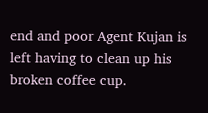end and poor Agent Kujan is left having to clean up his broken coffee cup.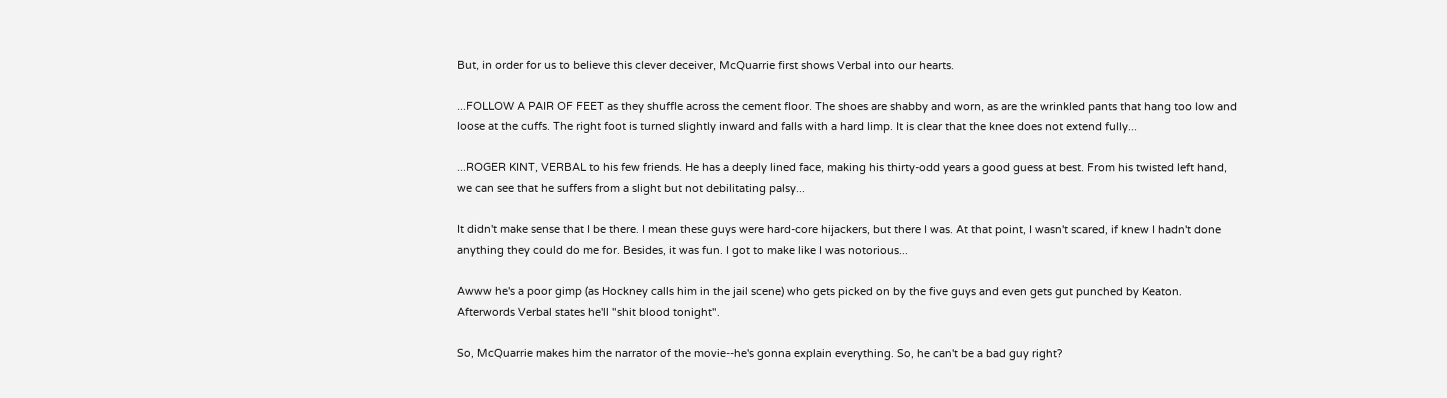But, in order for us to believe this clever deceiver, McQuarrie first shows Verbal into our hearts.

...FOLLOW A PAIR OF FEET as they shuffle across the cement floor. The shoes are shabby and worn, as are the wrinkled pants that hang too low and loose at the cuffs. The right foot is turned slightly inward and falls with a hard limp. It is clear that the knee does not extend fully...

...ROGER KINT, VERBAL to his few friends. He has a deeply lined face, making his thirty-odd years a good guess at best. From his twisted left hand, we can see that he suffers from a slight but not debilitating palsy...

It didn't make sense that I be there. I mean these guys were hard-core hijackers, but there I was. At that point, I wasn't scared, if knew I hadn't done anything they could do me for. Besides, it was fun. I got to make like I was notorious...

Awww he's a poor gimp (as Hockney calls him in the jail scene) who gets picked on by the five guys and even gets gut punched by Keaton. Afterwords Verbal states he'll "shit blood tonight".

So, McQuarrie makes him the narrator of the movie--he's gonna explain everything. So, he can't be a bad guy right?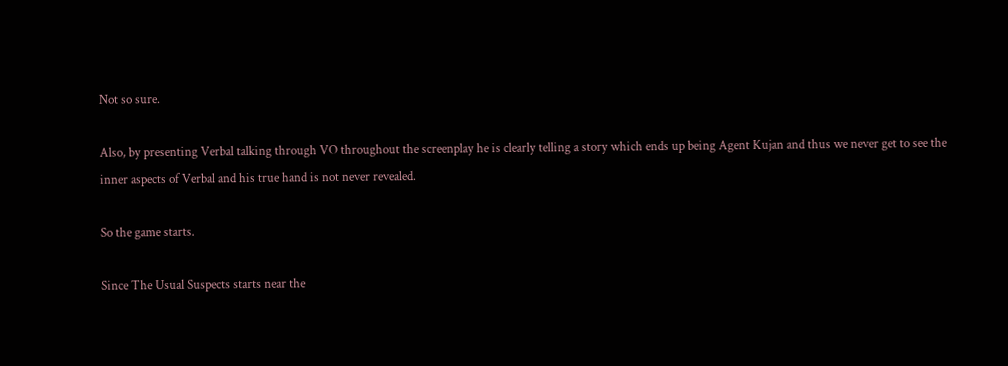Not so sure.

Also, by presenting Verbal talking through VO throughout the screenplay he is clearly telling a story which ends up being Agent Kujan and thus we never get to see the inner aspects of Verbal and his true hand is not never revealed.

So the game starts.

Since The Usual Suspects starts near the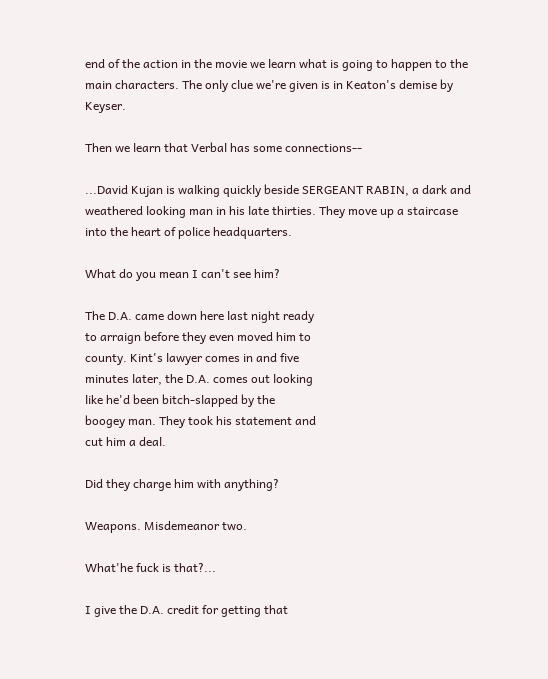end of the action in the movie we learn what is going to happen to the main characters. The only clue we're given is in Keaton's demise by Keyser.

Then we learn that Verbal has some connections--

...David Kujan is walking quickly beside SERGEANT RABIN, a dark and weathered looking man in his late thirties. They move up a staircase into the heart of police headquarters.

What do you mean I can't see him?

The D.A. came down here last night ready
to arraign before they even moved him to
county. Kint's lawyer comes in and five
minutes later, the D.A. comes out looking
like he'd been bitch-slapped by the
boogey man. They took his statement and
cut him a deal.

Did they charge him with anything?

Weapons. Misdemeanor two.

What'he fuck is that?...

I give the D.A. credit for getting that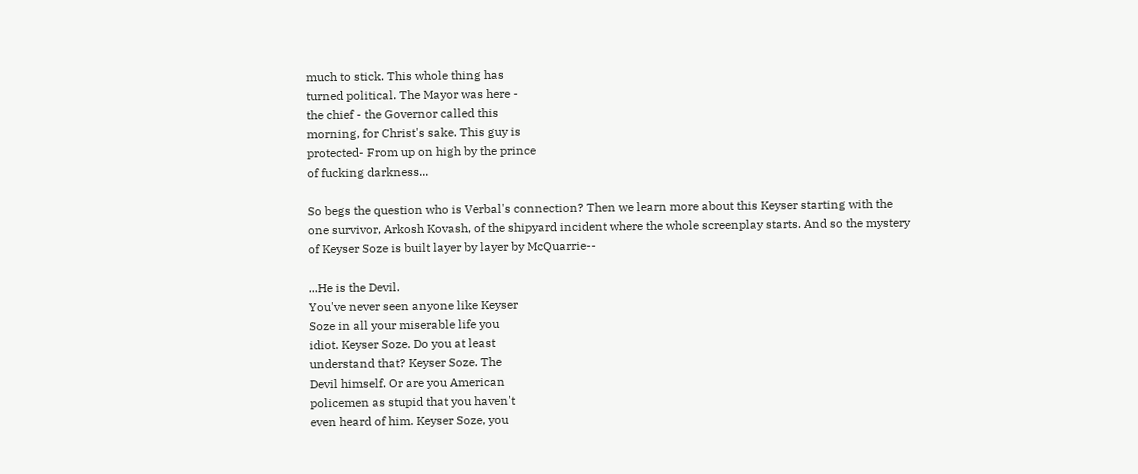much to stick. This whole thing has
turned political. The Mayor was here -
the chief - the Governor called this
morning, for Christ's sake. This guy is
protected- From up on high by the prince
of fucking darkness...

So begs the question who is Verbal's connection? Then we learn more about this Keyser starting with the one survivor, Arkosh Kovash, of the shipyard incident where the whole screenplay starts. And so the mystery of Keyser Soze is built layer by layer by McQuarrie--

...He is the Devil.
You've never seen anyone like Keyser
Soze in all your miserable life you
idiot. Keyser Soze. Do you at least
understand that? Keyser Soze. The
Devil himself. Or are you American
policemen as stupid that you haven't
even heard of him. Keyser Soze, you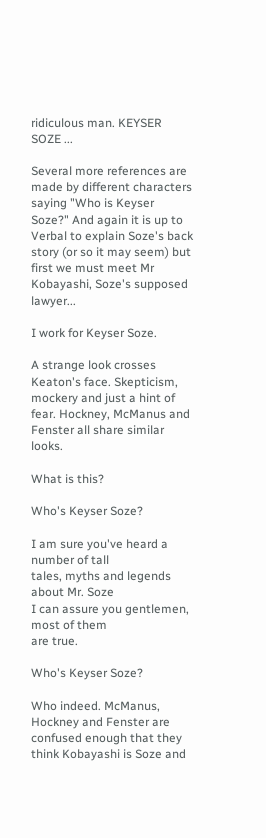ridiculous man. KEYSER SOZE ...

Several more references are made by different characters saying "Who is Keyser Soze?" And again it is up to Verbal to explain Soze's back story (or so it may seem) but first we must meet Mr Kobayashi, Soze's supposed lawyer...

I work for Keyser Soze.

A strange look crosses Keaton's face. Skepticism, mockery and just a hint of fear. Hockney, McManus and Fenster all share similar looks.

What is this?

Who's Keyser Soze?

I am sure you've heard a number of tall
tales, myths and legends about Mr. Soze
I can assure you gentlemen, most of them
are true.

Who's Keyser Soze?

Who indeed. McManus, Hockney and Fenster are confused enough that they think Kobayashi is Soze and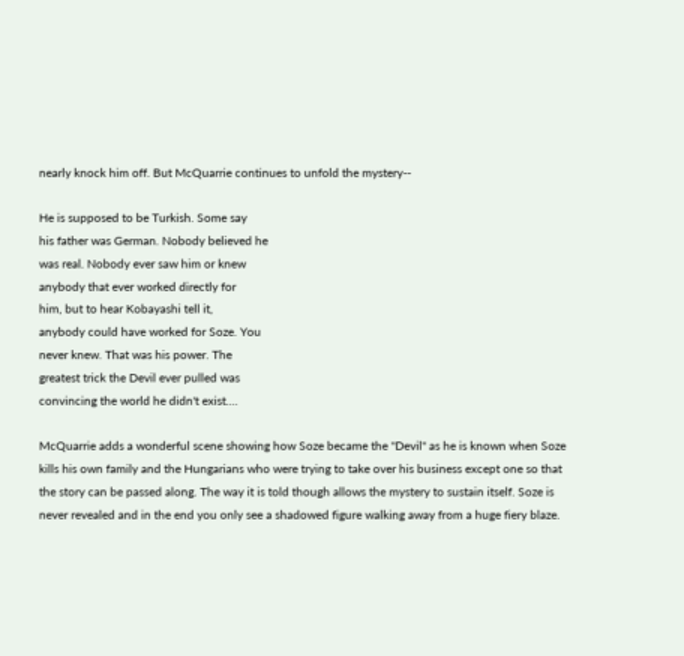nearly knock him off. But McQuarrie continues to unfold the mystery--

He is supposed to be Turkish. Some say
his father was German. Nobody believed he
was real. Nobody ever saw him or knew
anybody that ever worked directly for
him, but to hear Kobayashi tell it,
anybody could have worked for Soze. You
never knew. That was his power. The
greatest trick the Devil ever pulled was
convincing the world he didn't exist....

McQuarrie adds a wonderful scene showing how Soze became the "Devil" as he is known when Soze kills his own family and the Hungarians who were trying to take over his business except one so that the story can be passed along. The way it is told though allows the mystery to sustain itself. Soze is never revealed and in the end you only see a shadowed figure walking away from a huge fiery blaze.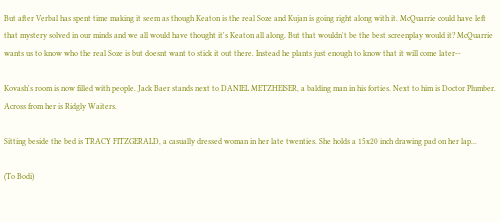But after Verbal has spent time making it seem as though Keaton is the real Soze and Kujan is going right along with it. McQuarrie could have left that mystery solved in our minds and we all would have thought it's Keaton all along. But that wouldn't be the best screenplay would it? McQuarrie wants us to know who the real Soze is but doesnt want to stick it out there. Instead he plants just enough to know that it will come later--

Kovash's room is now filled with people. Jack Baer stands next to DANIEL METZHEISER, a balding man in his forties. Next to him is Doctor Plumber. Across from her is Ridgly Waiters.

Sitting beside the bed is TRACY FITZGERALD, a casually dressed woman in her late twenties. She holds a 15x20 inch drawing pad on her lap...

(To Bodi)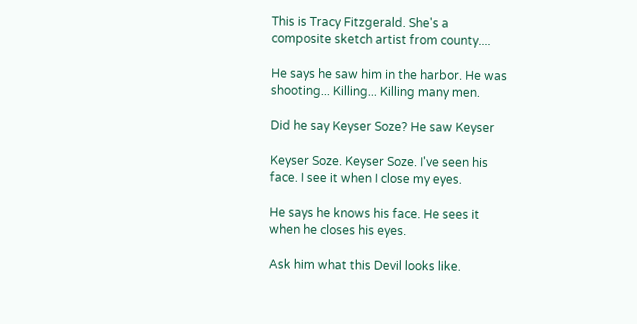This is Tracy Fitzgerald. She's a
composite sketch artist from county....

He says he saw him in the harbor. He was
shooting... Killing... Killing many men.

Did he say Keyser Soze? He saw Keyser

Keyser Soze. Keyser Soze. I've seen his
face. I see it when I close my eyes.

He says he knows his face. He sees it
when he closes his eyes.

Ask him what this Devil looks like.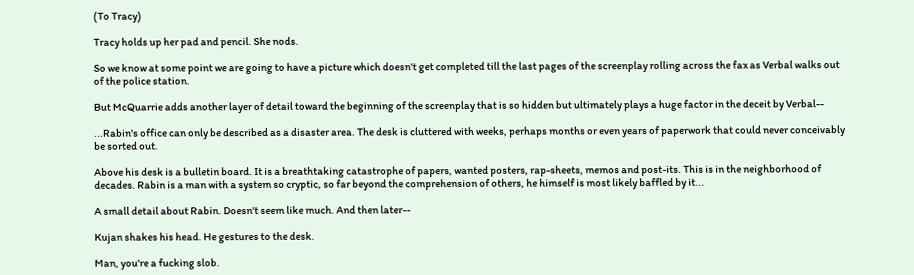(To Tracy)

Tracy holds up her pad and pencil. She nods.

So we know at some point we are going to have a picture which doesn't get completed till the last pages of the screenplay rolling across the fax as Verbal walks out of the police station.

But McQuarrie adds another layer of detail toward the beginning of the screenplay that is so hidden but ultimately plays a huge factor in the deceit by Verbal--

...Rabin's office can only be described as a disaster area. The desk is cluttered with weeks, perhaps months or even years of paperwork that could never conceivably be sorted out.

Above his desk is a bulletin board. It is a breathtaking catastrophe of papers, wanted posters, rap-sheets, memos and post-its. This is in the neighborhood of decades. Rabin is a man with a system so cryptic, so far beyond the comprehension of others, he himself is most likely baffled by it...

A small detail about Rabin. Doesn't seem like much. And then later--

Kujan shakes his head. He gestures to the desk.

Man, you're a fucking slob.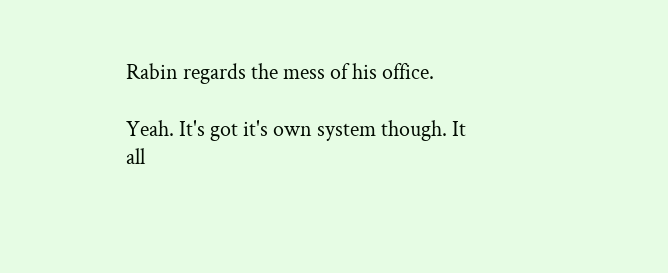Rabin regards the mess of his office.

Yeah. It's got it's own system though. It
all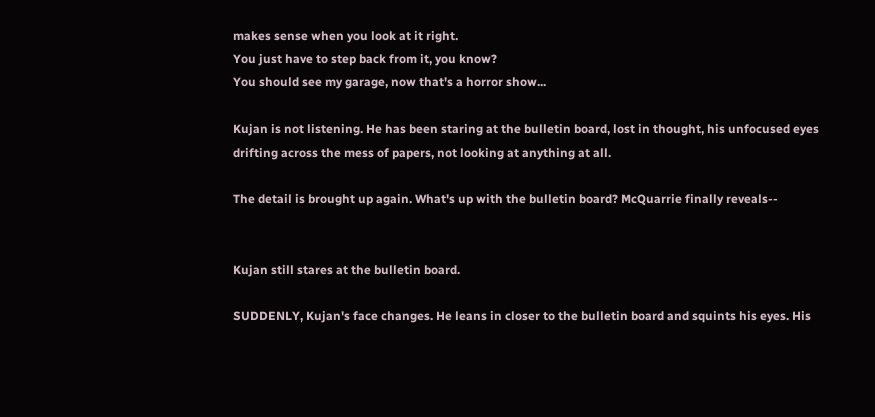makes sense when you look at it right.
You just have to step back from it, you know?
You should see my garage, now that's a horror show...

Kujan is not listening. He has been staring at the bulletin board, lost in thought, his unfocused eyes drifting across the mess of papers, not looking at anything at all.

The detail is brought up again. What's up with the bulletin board? McQuarrie finally reveals--


Kujan still stares at the bulletin board.

SUDDENLY, Kujan's face changes. He leans in closer to the bulletin board and squints his eyes. His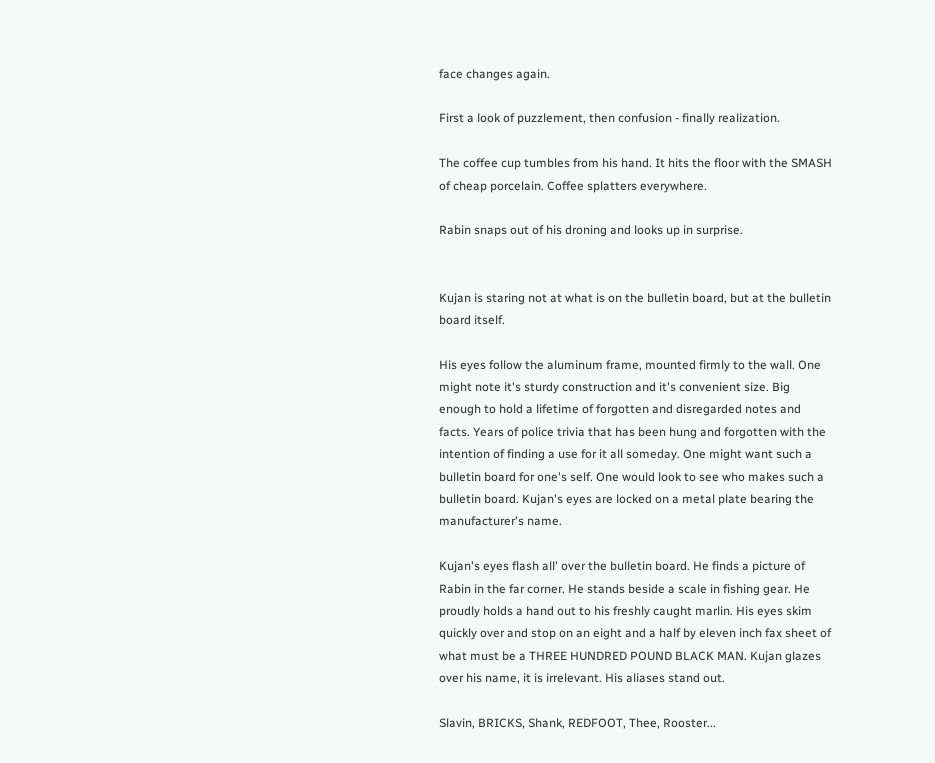face changes again.

First a look of puzzlement, then confusion - finally realization.

The coffee cup tumbles from his hand. It hits the floor with the SMASH of cheap porcelain. Coffee splatters everywhere.

Rabin snaps out of his droning and looks up in surprise.


Kujan is staring not at what is on the bulletin board, but at the bulletin board itself.

His eyes follow the aluminum frame, mounted firmly to the wall. One might note it's sturdy construction and it's convenient size. Big enough to hold a lifetime of forgotten and disregarded notes and facts. Years of police trivia that has been hung and forgotten with the intention of finding a use for it all someday. One might want such a bulletin board for one's self. One would look to see who makes such a bulletin board. Kujan's eyes are locked on a metal plate bearing the manufacturer's name.

Kujan's eyes flash all' over the bulletin board. He finds a picture of Rabin in the far corner. He stands beside a scale in fishing gear. He proudly holds a hand out to his freshly caught marlin. His eyes skim quickly over and stop on an eight and a half by eleven inch fax sheet of what must be a THREE HUNDRED POUND BLACK MAN. Kujan glazes over his name, it is irrelevant. His aliases stand out.

Slavin, BRICKS, Shank, REDFOOT, Thee, Rooster...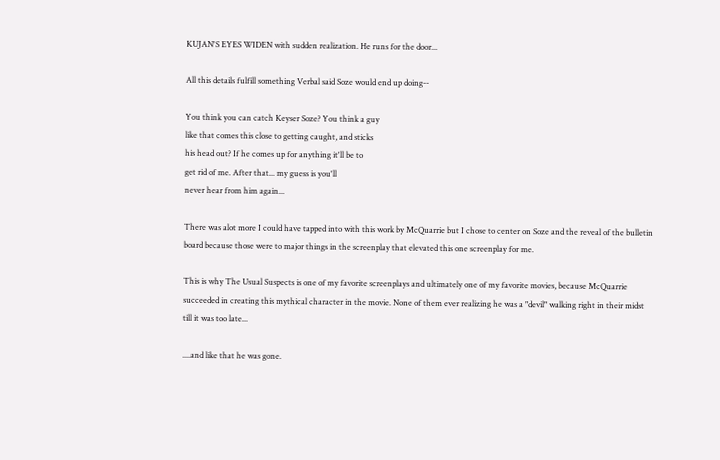KUJAN'S EYES WIDEN with sudden realization. He runs for the door...

All this details fulfill something Verbal said Soze would end up doing--

You think you can catch Keyser Soze? You think a guy
like that comes this close to getting caught, and sticks
his head out? If he comes up for anything it'll be to
get rid of me. After that... my guess is you'll
never hear from him again...

There was alot more I could have tapped into with this work by McQuarrie but I chose to center on Soze and the reveal of the bulletin board because those were to major things in the screenplay that elevated this one screenplay for me.

This is why The Usual Suspects is one of my favorite screenplays and ultimately one of my favorite movies, because McQuarrie succeeded in creating this mythical character in the movie. None of them ever realizing he was a "devil" walking right in their midst till it was too late...

....and like that he was gone.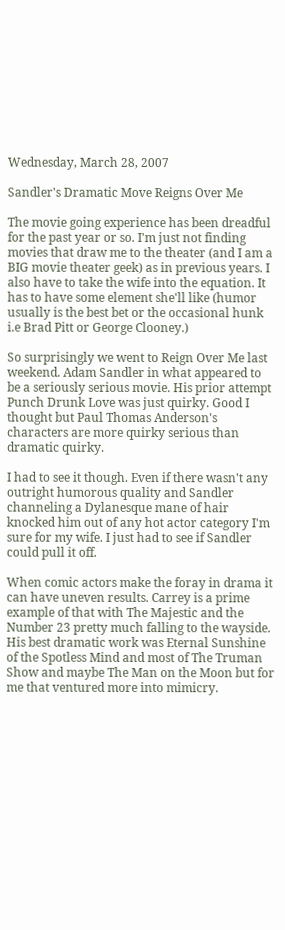Wednesday, March 28, 2007

Sandler's Dramatic Move Reigns Over Me

The movie going experience has been dreadful for the past year or so. I'm just not finding movies that draw me to the theater (and I am a BIG movie theater geek) as in previous years. I also have to take the wife into the equation. It has to have some element she'll like (humor usually is the best bet or the occasional hunk i.e Brad Pitt or George Clooney.)

So surprisingly we went to Reign Over Me last weekend. Adam Sandler in what appeared to be a seriously serious movie. His prior attempt Punch Drunk Love was just quirky. Good I thought but Paul Thomas Anderson's characters are more quirky serious than dramatic quirky.

I had to see it though. Even if there wasn't any outright humorous quality and Sandler channeling a Dylanesque mane of hair knocked him out of any hot actor category I'm sure for my wife. I just had to see if Sandler could pull it off.

When comic actors make the foray in drama it can have uneven results. Carrey is a prime example of that with The Majestic and the Number 23 pretty much falling to the wayside. His best dramatic work was Eternal Sunshine of the Spotless Mind and most of The Truman Show and maybe The Man on the Moon but for me that ventured more into mimicry.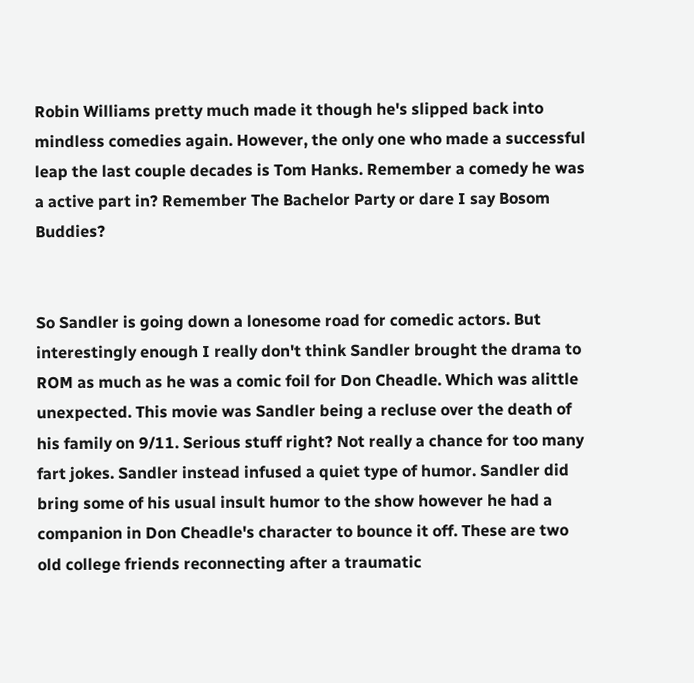Robin Williams pretty much made it though he's slipped back into mindless comedies again. However, the only one who made a successful leap the last couple decades is Tom Hanks. Remember a comedy he was a active part in? Remember The Bachelor Party or dare I say Bosom Buddies?


So Sandler is going down a lonesome road for comedic actors. But interestingly enough I really don't think Sandler brought the drama to ROM as much as he was a comic foil for Don Cheadle. Which was alittle unexpected. This movie was Sandler being a recluse over the death of his family on 9/11. Serious stuff right? Not really a chance for too many fart jokes. Sandler instead infused a quiet type of humor. Sandler did bring some of his usual insult humor to the show however he had a companion in Don Cheadle's character to bounce it off. These are two old college friends reconnecting after a traumatic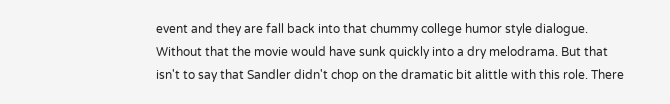event and they are fall back into that chummy college humor style dialogue. Without that the movie would have sunk quickly into a dry melodrama. But that isn't to say that Sandler didn't chop on the dramatic bit alittle with this role. There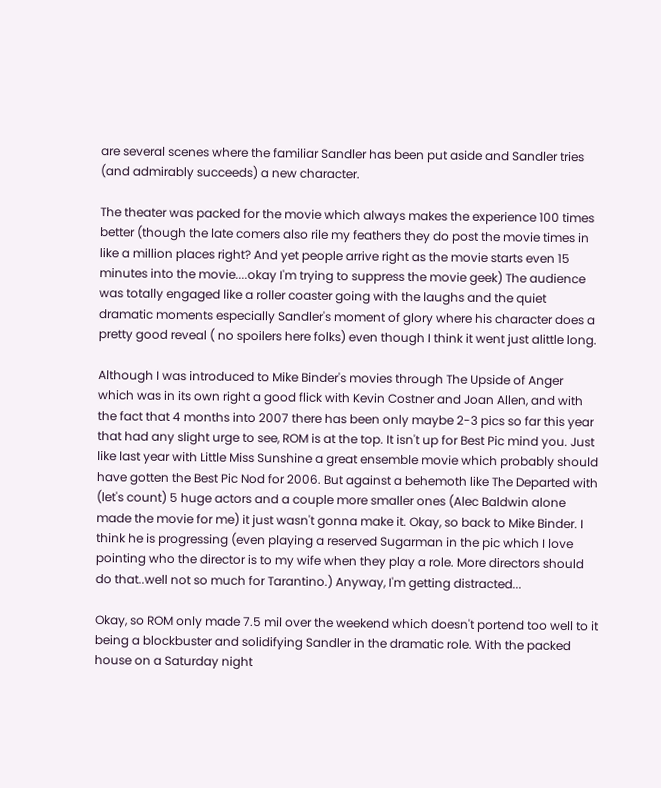are several scenes where the familiar Sandler has been put aside and Sandler tries (and admirably succeeds) a new character.

The theater was packed for the movie which always makes the experience 100 times better (though the late comers also rile my feathers they do post the movie times in like a million places right? And yet people arrive right as the movie starts even 15 minutes into the movie....okay I'm trying to suppress the movie geek) The audience was totally engaged like a roller coaster going with the laughs and the quiet dramatic moments especially Sandler's moment of glory where his character does a pretty good reveal ( no spoilers here folks) even though I think it went just alittle long.

Although I was introduced to Mike Binder's movies through The Upside of Anger which was in its own right a good flick with Kevin Costner and Joan Allen, and with the fact that 4 months into 2007 there has been only maybe 2-3 pics so far this year that had any slight urge to see, ROM is at the top. It isn't up for Best Pic mind you. Just like last year with Little Miss Sunshine a great ensemble movie which probably should have gotten the Best Pic Nod for 2006. But against a behemoth like The Departed with (let's count) 5 huge actors and a couple more smaller ones (Alec Baldwin alone made the movie for me) it just wasn't gonna make it. Okay, so back to Mike Binder. I think he is progressing (even playing a reserved Sugarman in the pic which I love pointing who the director is to my wife when they play a role. More directors should do that..well not so much for Tarantino.) Anyway, I'm getting distracted...

Okay, so ROM only made 7.5 mil over the weekend which doesn't portend too well to it being a blockbuster and solidifying Sandler in the dramatic role. With the packed house on a Saturday night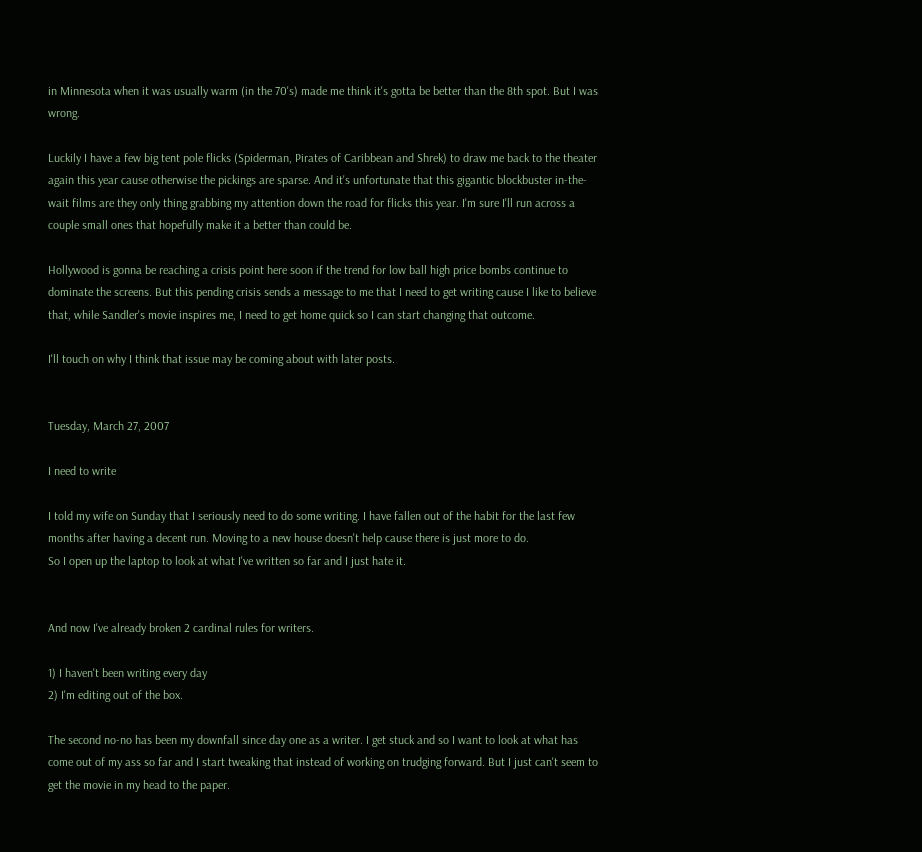in Minnesota when it was usually warm (in the 70's) made me think it's gotta be better than the 8th spot. But I was wrong.

Luckily I have a few big tent pole flicks (Spiderman, Pirates of Caribbean and Shrek) to draw me back to the theater again this year cause otherwise the pickings are sparse. And it's unfortunate that this gigantic blockbuster in-the-wait films are they only thing grabbing my attention down the road for flicks this year. I'm sure I'll run across a couple small ones that hopefully make it a better than could be.

Hollywood is gonna be reaching a crisis point here soon if the trend for low ball high price bombs continue to dominate the screens. But this pending crisis sends a message to me that I need to get writing cause I like to believe that, while Sandler's movie inspires me, I need to get home quick so I can start changing that outcome.

I'll touch on why I think that issue may be coming about with later posts.


Tuesday, March 27, 2007

I need to write

I told my wife on Sunday that I seriously need to do some writing. I have fallen out of the habit for the last few months after having a decent run. Moving to a new house doesn't help cause there is just more to do.
So I open up the laptop to look at what I've written so far and I just hate it.


And now I've already broken 2 cardinal rules for writers.

1) I haven't been writing every day
2) I'm editing out of the box.

The second no-no has been my downfall since day one as a writer. I get stuck and so I want to look at what has come out of my ass so far and I start tweaking that instead of working on trudging forward. But I just can't seem to get the movie in my head to the paper.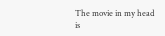The movie in my head is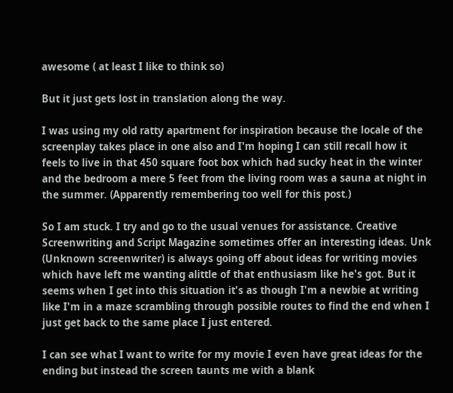awesome ( at least I like to think so)

But it just gets lost in translation along the way.

I was using my old ratty apartment for inspiration because the locale of the screenplay takes place in one also and I'm hoping I can still recall how it feels to live in that 450 square foot box which had sucky heat in the winter and the bedroom a mere 5 feet from the living room was a sauna at night in the summer. (Apparently remembering too well for this post.)

So I am stuck. I try and go to the usual venues for assistance. Creative Screenwriting and Script Magazine sometimes offer an interesting ideas. Unk (Unknown screenwriter) is always going off about ideas for writing movies which have left me wanting alittle of that enthusiasm like he's got. But it seems when I get into this situation it's as though I'm a newbie at writing like I'm in a maze scrambling through possible routes to find the end when I just get back to the same place I just entered.

I can see what I want to write for my movie I even have great ideas for the ending but instead the screen taunts me with a blank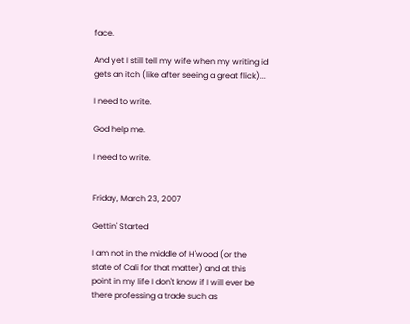face.

And yet I still tell my wife when my writing id gets an itch (like after seeing a great flick)...

I need to write.

God help me.

I need to write.


Friday, March 23, 2007

Gettin' Started

I am not in the middle of H'wood (or the state of Cali for that matter) and at this point in my life I don't know if I will ever be there professing a trade such as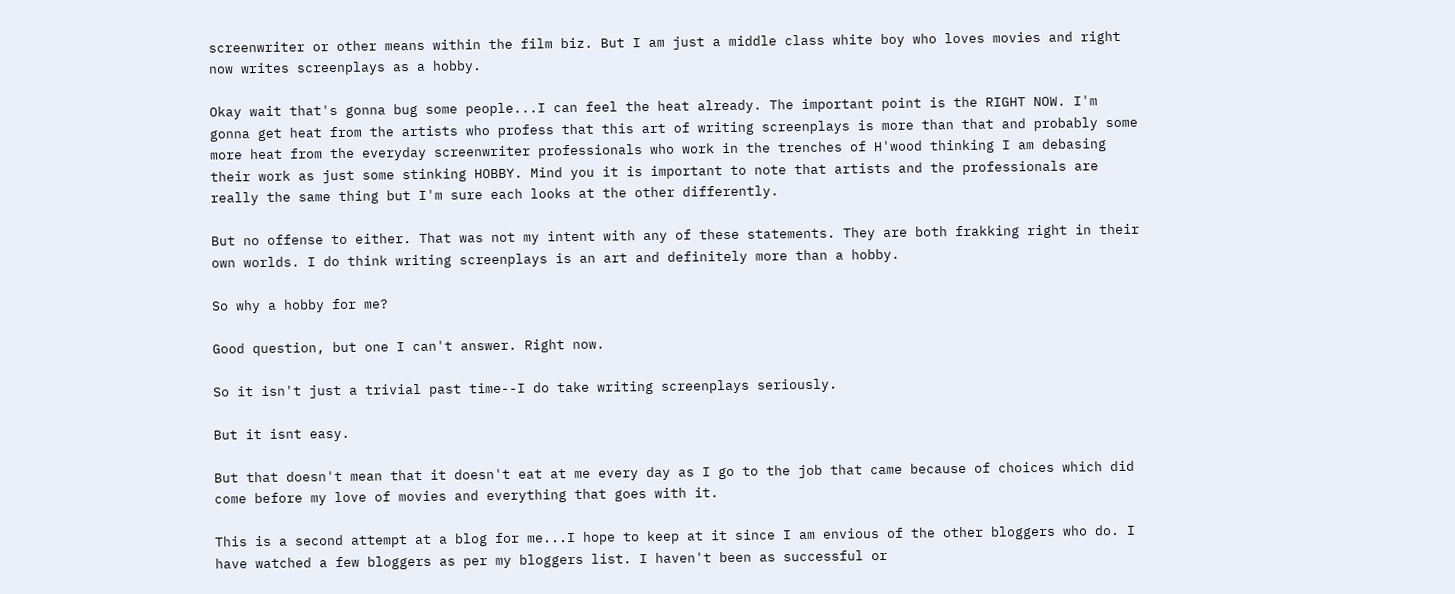screenwriter or other means within the film biz. But I am just a middle class white boy who loves movies and right now writes screenplays as a hobby.

Okay wait that's gonna bug some people...I can feel the heat already. The important point is the RIGHT NOW. I'm gonna get heat from the artists who profess that this art of writing screenplays is more than that and probably some more heat from the everyday screenwriter professionals who work in the trenches of H'wood thinking I am debasing their work as just some stinking HOBBY. Mind you it is important to note that artists and the professionals are really the same thing but I'm sure each looks at the other differently.

But no offense to either. That was not my intent with any of these statements. They are both frakking right in their own worlds. I do think writing screenplays is an art and definitely more than a hobby.

So why a hobby for me?

Good question, but one I can't answer. Right now.

So it isn't just a trivial past time--I do take writing screenplays seriously.

But it isnt easy.

But that doesn't mean that it doesn't eat at me every day as I go to the job that came because of choices which did come before my love of movies and everything that goes with it.

This is a second attempt at a blog for me...I hope to keep at it since I am envious of the other bloggers who do. I have watched a few bloggers as per my bloggers list. I haven't been as successful or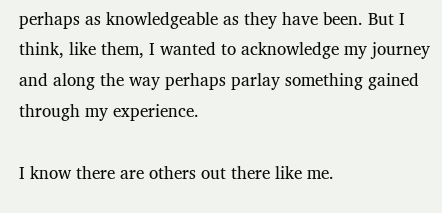perhaps as knowledgeable as they have been. But I think, like them, I wanted to acknowledge my journey and along the way perhaps parlay something gained through my experience.

I know there are others out there like me.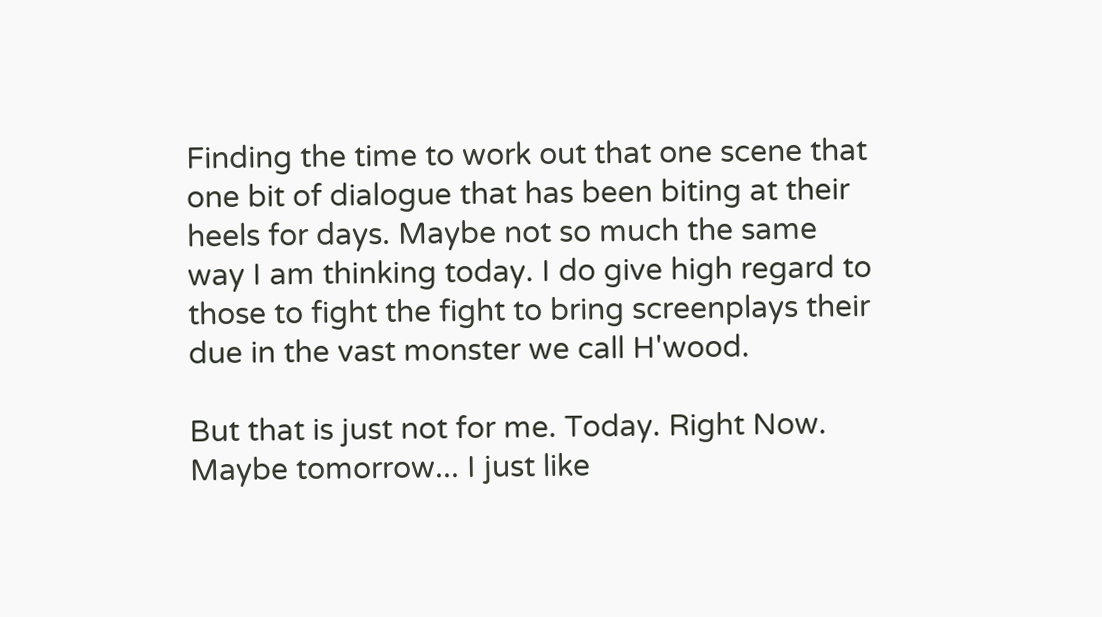Finding the time to work out that one scene that one bit of dialogue that has been biting at their heels for days. Maybe not so much the same way I am thinking today. I do give high regard to those to fight the fight to bring screenplays their due in the vast monster we call H'wood.

But that is just not for me. Today. Right Now. Maybe tomorrow... I just like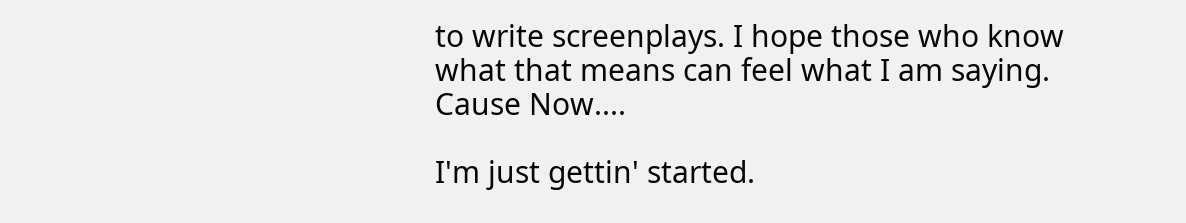to write screenplays. I hope those who know what that means can feel what I am saying. Cause Now....

I'm just gettin' started.